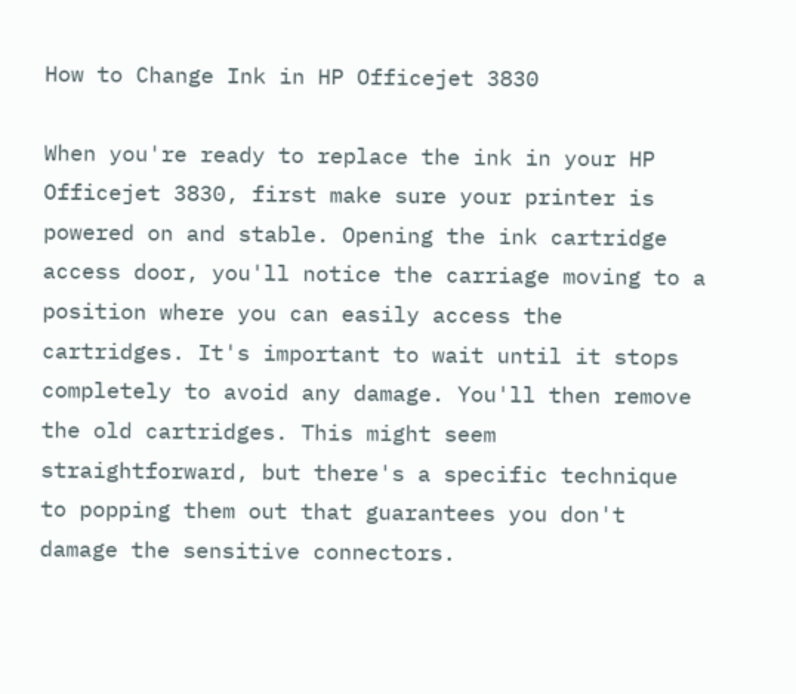How to Change Ink in HP Officejet 3830

When you're ready to replace the ink in your HP Officejet 3830, first make sure your printer is powered on and stable. Opening the ink cartridge access door, you'll notice the carriage moving to a position where you can easily access the cartridges. It's important to wait until it stops completely to avoid any damage. You'll then remove the old cartridges. This might seem straightforward, but there's a specific technique to popping them out that guarantees you don't damage the sensitive connectors.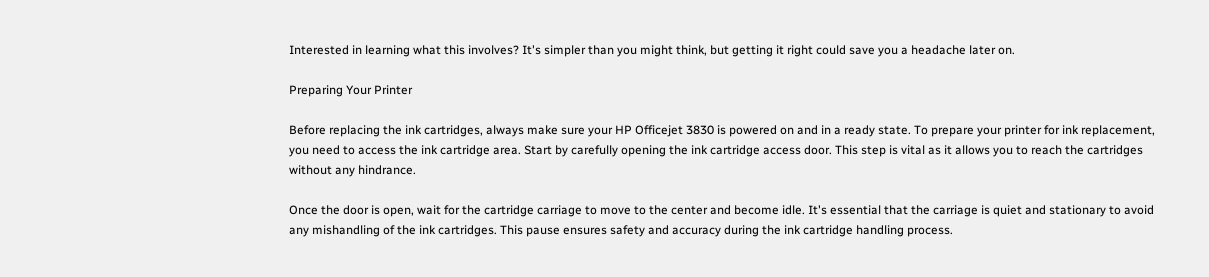Interested in learning what this involves? It's simpler than you might think, but getting it right could save you a headache later on.

Preparing Your Printer

Before replacing the ink cartridges, always make sure your HP Officejet 3830 is powered on and in a ready state. To prepare your printer for ink replacement, you need to access the ink cartridge area. Start by carefully opening the ink cartridge access door. This step is vital as it allows you to reach the cartridges without any hindrance.

Once the door is open, wait for the cartridge carriage to move to the center and become idle. It's essential that the carriage is quiet and stationary to avoid any mishandling of the ink cartridges. This pause ensures safety and accuracy during the ink cartridge handling process.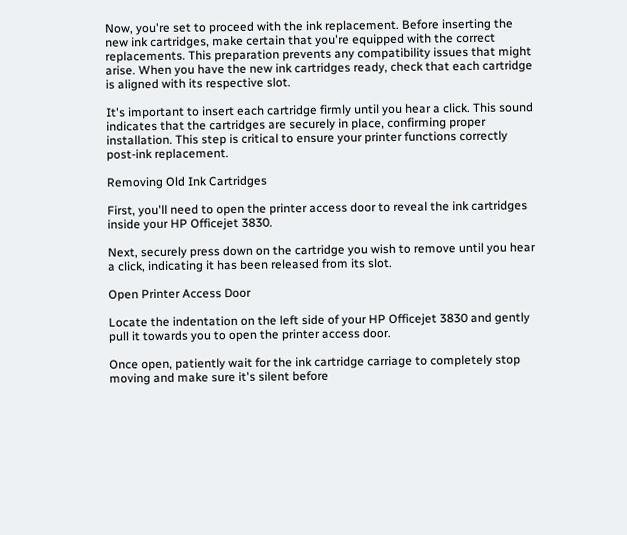Now, you're set to proceed with the ink replacement. Before inserting the new ink cartridges, make certain that you're equipped with the correct replacements. This preparation prevents any compatibility issues that might arise. When you have the new ink cartridges ready, check that each cartridge is aligned with its respective slot.

It's important to insert each cartridge firmly until you hear a click. This sound indicates that the cartridges are securely in place, confirming proper installation. This step is critical to ensure your printer functions correctly post-ink replacement.

Removing Old Ink Cartridges

First, you'll need to open the printer access door to reveal the ink cartridges inside your HP Officejet 3830.

Next, securely press down on the cartridge you wish to remove until you hear a click, indicating it has been released from its slot.

Open Printer Access Door

Locate the indentation on the left side of your HP Officejet 3830 and gently pull it towards you to open the printer access door.

Once open, patiently wait for the ink cartridge carriage to completely stop moving and make sure it's silent before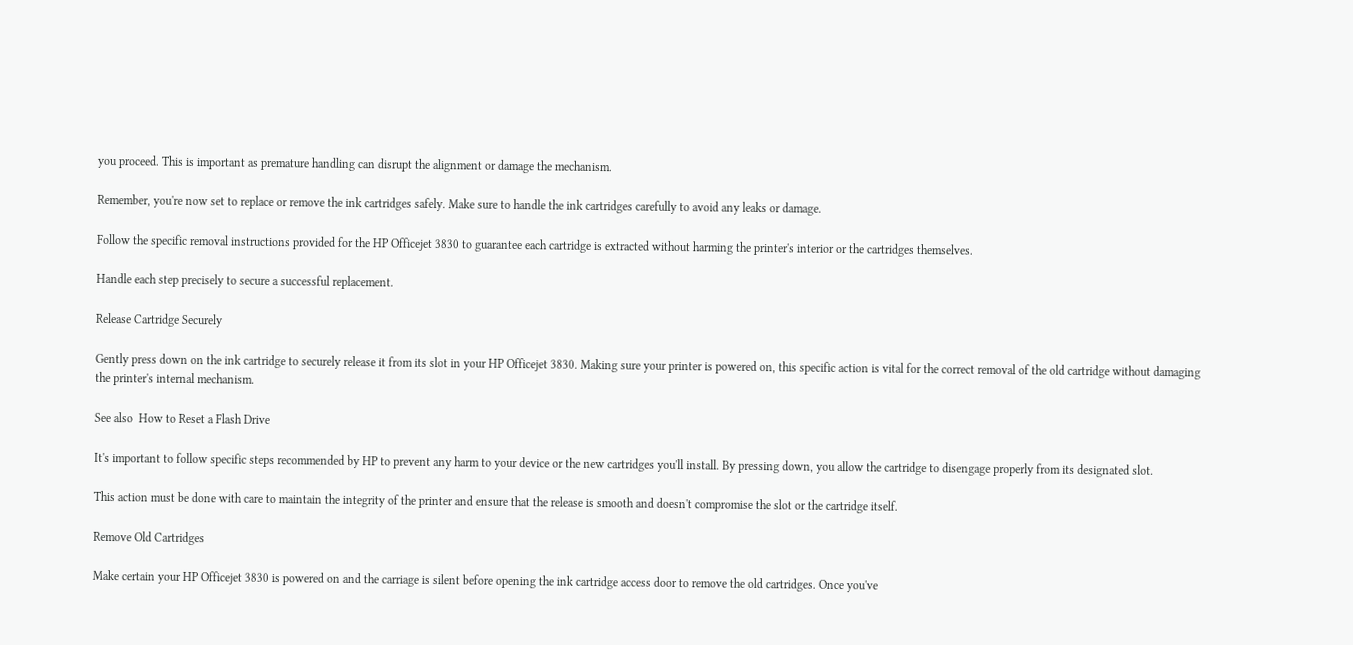you proceed. This is important as premature handling can disrupt the alignment or damage the mechanism.

Remember, you're now set to replace or remove the ink cartridges safely. Make sure to handle the ink cartridges carefully to avoid any leaks or damage.

Follow the specific removal instructions provided for the HP Officejet 3830 to guarantee each cartridge is extracted without harming the printer's interior or the cartridges themselves.

Handle each step precisely to secure a successful replacement.

Release Cartridge Securely

Gently press down on the ink cartridge to securely release it from its slot in your HP Officejet 3830. Making sure your printer is powered on, this specific action is vital for the correct removal of the old cartridge without damaging the printer's internal mechanism.

See also  How to Reset a Flash Drive

It's important to follow specific steps recommended by HP to prevent any harm to your device or the new cartridges you'll install. By pressing down, you allow the cartridge to disengage properly from its designated slot.

This action must be done with care to maintain the integrity of the printer and ensure that the release is smooth and doesn't compromise the slot or the cartridge itself.

Remove Old Cartridges

Make certain your HP Officejet 3830 is powered on and the carriage is silent before opening the ink cartridge access door to remove the old cartridges. Once you've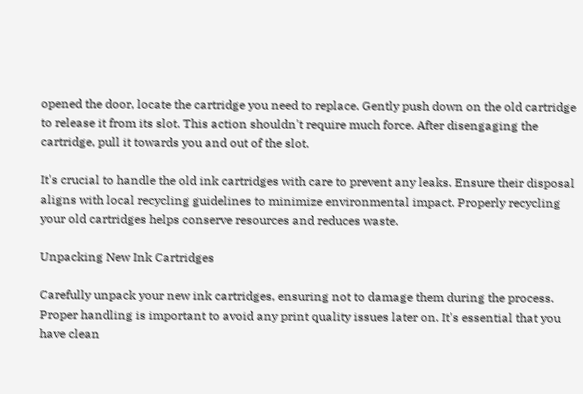opened the door, locate the cartridge you need to replace. Gently push down on the old cartridge to release it from its slot. This action shouldn't require much force. After disengaging the cartridge, pull it towards you and out of the slot.

It's crucial to handle the old ink cartridges with care to prevent any leaks. Ensure their disposal aligns with local recycling guidelines to minimize environmental impact. Properly recycling your old cartridges helps conserve resources and reduces waste.

Unpacking New Ink Cartridges

Carefully unpack your new ink cartridges, ensuring not to damage them during the process. Proper handling is important to avoid any print quality issues later on. It's essential that you have clean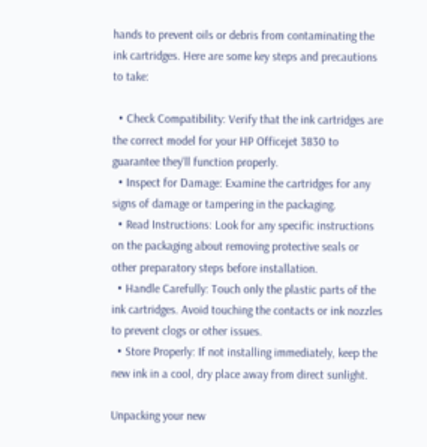hands to prevent oils or debris from contaminating the ink cartridges. Here are some key steps and precautions to take:

  • Check Compatibility: Verify that the ink cartridges are the correct model for your HP Officejet 3830 to guarantee they'll function properly.
  • Inspect for Damage: Examine the cartridges for any signs of damage or tampering in the packaging.
  • Read Instructions: Look for any specific instructions on the packaging about removing protective seals or other preparatory steps before installation.
  • Handle Carefully: Touch only the plastic parts of the ink cartridges. Avoid touching the contacts or ink nozzles to prevent clogs or other issues.
  • Store Properly: If not installing immediately, keep the new ink in a cool, dry place away from direct sunlight.

Unpacking your new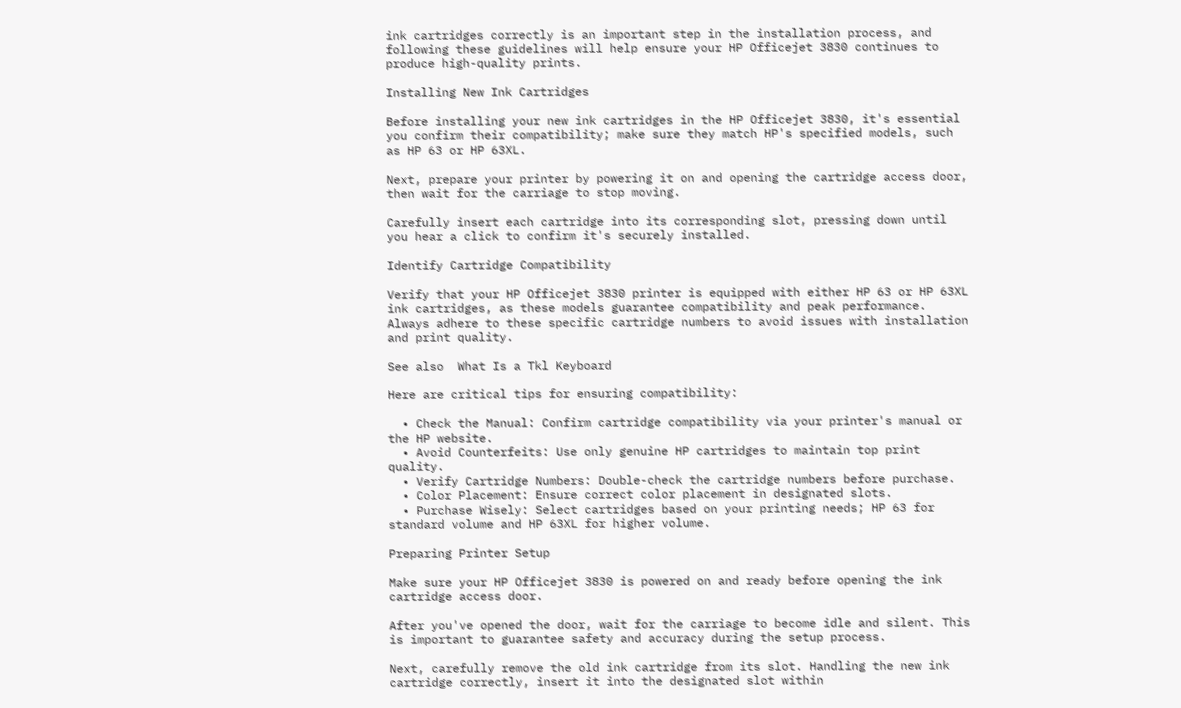ink cartridges correctly is an important step in the installation process, and following these guidelines will help ensure your HP Officejet 3830 continues to produce high-quality prints.

Installing New Ink Cartridges

Before installing your new ink cartridges in the HP Officejet 3830, it's essential you confirm their compatibility; make sure they match HP's specified models, such as HP 63 or HP 63XL.

Next, prepare your printer by powering it on and opening the cartridge access door, then wait for the carriage to stop moving.

Carefully insert each cartridge into its corresponding slot, pressing down until you hear a click to confirm it's securely installed.

Identify Cartridge Compatibility

Verify that your HP Officejet 3830 printer is equipped with either HP 63 or HP 63XL ink cartridges, as these models guarantee compatibility and peak performance. Always adhere to these specific cartridge numbers to avoid issues with installation and print quality.

See also  What Is a Tkl Keyboard

Here are critical tips for ensuring compatibility:

  • Check the Manual: Confirm cartridge compatibility via your printer's manual or the HP website.
  • Avoid Counterfeits: Use only genuine HP cartridges to maintain top print quality.
  • Verify Cartridge Numbers: Double-check the cartridge numbers before purchase.
  • Color Placement: Ensure correct color placement in designated slots.
  • Purchase Wisely: Select cartridges based on your printing needs; HP 63 for standard volume and HP 63XL for higher volume.

Preparing Printer Setup

Make sure your HP Officejet 3830 is powered on and ready before opening the ink cartridge access door.

After you've opened the door, wait for the carriage to become idle and silent. This is important to guarantee safety and accuracy during the setup process.

Next, carefully remove the old ink cartridge from its slot. Handling the new ink cartridge correctly, insert it into the designated slot within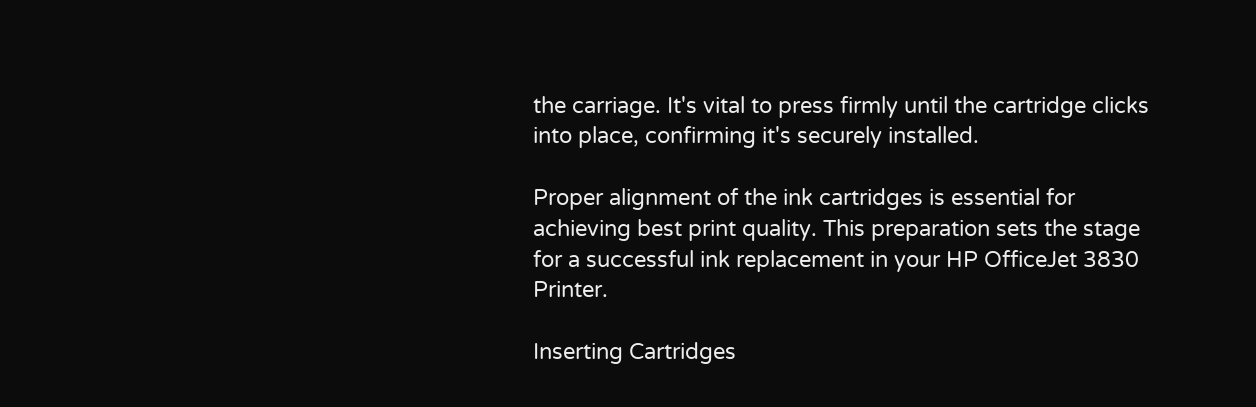the carriage. It's vital to press firmly until the cartridge clicks into place, confirming it's securely installed.

Proper alignment of the ink cartridges is essential for achieving best print quality. This preparation sets the stage for a successful ink replacement in your HP OfficeJet 3830 Printer.

Inserting Cartridges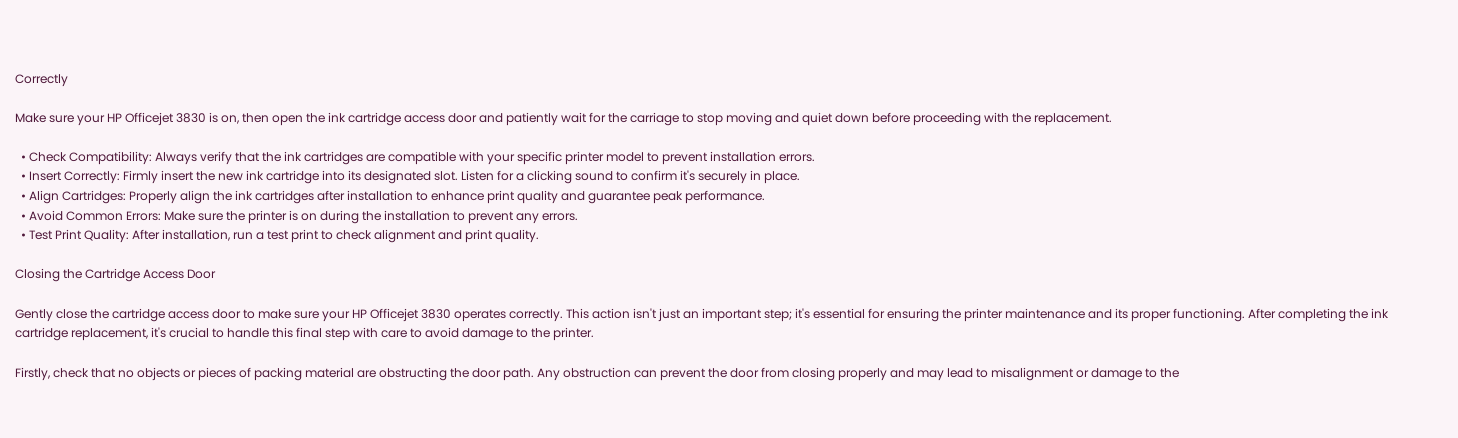Correctly

Make sure your HP Officejet 3830 is on, then open the ink cartridge access door and patiently wait for the carriage to stop moving and quiet down before proceeding with the replacement.

  • Check Compatibility: Always verify that the ink cartridges are compatible with your specific printer model to prevent installation errors.
  • Insert Correctly: Firmly insert the new ink cartridge into its designated slot. Listen for a clicking sound to confirm it's securely in place.
  • Align Cartridges: Properly align the ink cartridges after installation to enhance print quality and guarantee peak performance.
  • Avoid Common Errors: Make sure the printer is on during the installation to prevent any errors.
  • Test Print Quality: After installation, run a test print to check alignment and print quality.

Closing the Cartridge Access Door

Gently close the cartridge access door to make sure your HP Officejet 3830 operates correctly. This action isn't just an important step; it's essential for ensuring the printer maintenance and its proper functioning. After completing the ink cartridge replacement, it's crucial to handle this final step with care to avoid damage to the printer.

Firstly, check that no objects or pieces of packing material are obstructing the door path. Any obstruction can prevent the door from closing properly and may lead to misalignment or damage to the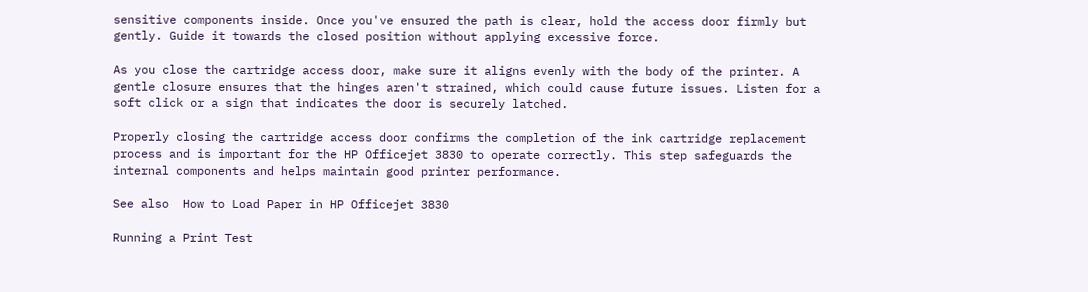sensitive components inside. Once you've ensured the path is clear, hold the access door firmly but gently. Guide it towards the closed position without applying excessive force.

As you close the cartridge access door, make sure it aligns evenly with the body of the printer. A gentle closure ensures that the hinges aren't strained, which could cause future issues. Listen for a soft click or a sign that indicates the door is securely latched.

Properly closing the cartridge access door confirms the completion of the ink cartridge replacement process and is important for the HP Officejet 3830 to operate correctly. This step safeguards the internal components and helps maintain good printer performance.

See also  How to Load Paper in HP Officejet 3830

Running a Print Test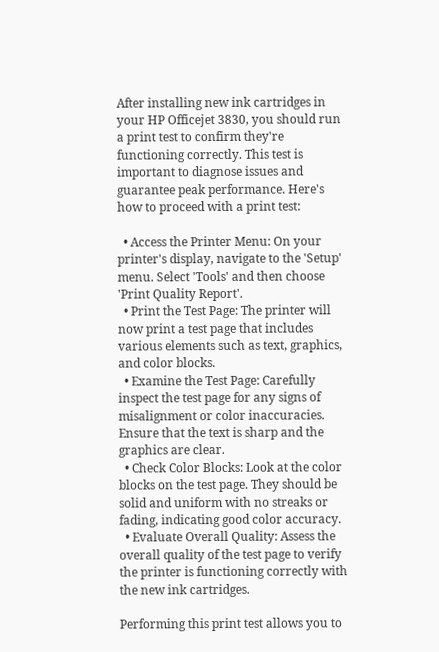After installing new ink cartridges in your HP Officejet 3830, you should run a print test to confirm they're functioning correctly. This test is important to diagnose issues and guarantee peak performance. Here's how to proceed with a print test:

  • Access the Printer Menu: On your printer's display, navigate to the 'Setup' menu. Select 'Tools' and then choose 'Print Quality Report'.
  • Print the Test Page: The printer will now print a test page that includes various elements such as text, graphics, and color blocks.
  • Examine the Test Page: Carefully inspect the test page for any signs of misalignment or color inaccuracies. Ensure that the text is sharp and the graphics are clear.
  • Check Color Blocks: Look at the color blocks on the test page. They should be solid and uniform with no streaks or fading, indicating good color accuracy.
  • Evaluate Overall Quality: Assess the overall quality of the test page to verify the printer is functioning correctly with the new ink cartridges.

Performing this print test allows you to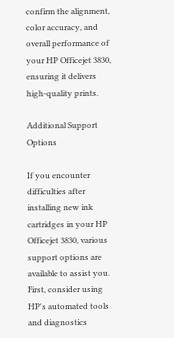confirm the alignment, color accuracy, and overall performance of your HP Officejet 3830, ensuring it delivers high-quality prints.

Additional Support Options

If you encounter difficulties after installing new ink cartridges in your HP Officejet 3830, various support options are available to assist you. First, consider using HP's automated tools and diagnostics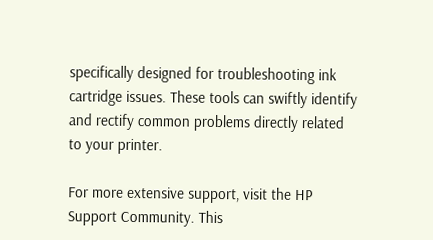specifically designed for troubleshooting ink cartridge issues. These tools can swiftly identify and rectify common problems directly related to your printer.

For more extensive support, visit the HP Support Community. This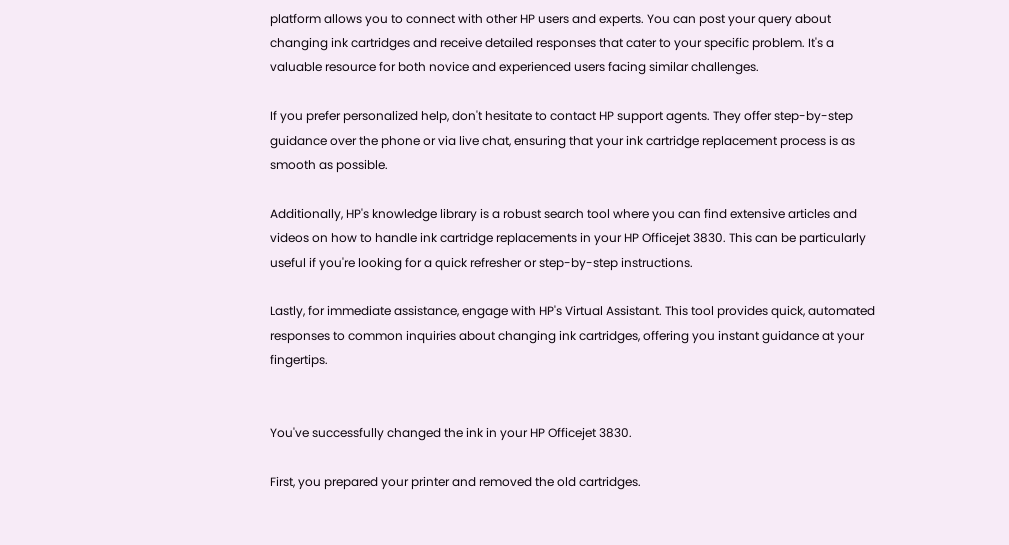platform allows you to connect with other HP users and experts. You can post your query about changing ink cartridges and receive detailed responses that cater to your specific problem. It's a valuable resource for both novice and experienced users facing similar challenges.

If you prefer personalized help, don't hesitate to contact HP support agents. They offer step-by-step guidance over the phone or via live chat, ensuring that your ink cartridge replacement process is as smooth as possible.

Additionally, HP's knowledge library is a robust search tool where you can find extensive articles and videos on how to handle ink cartridge replacements in your HP Officejet 3830. This can be particularly useful if you're looking for a quick refresher or step-by-step instructions.

Lastly, for immediate assistance, engage with HP's Virtual Assistant. This tool provides quick, automated responses to common inquiries about changing ink cartridges, offering you instant guidance at your fingertips.


You've successfully changed the ink in your HP Officejet 3830.

First, you prepared your printer and removed the old cartridges.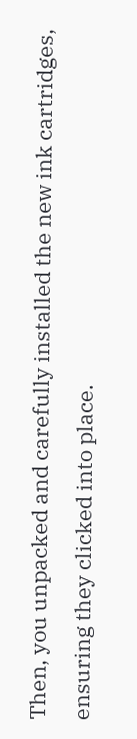Then, you unpacked and carefully installed the new ink cartridges, ensuring they clicked into place.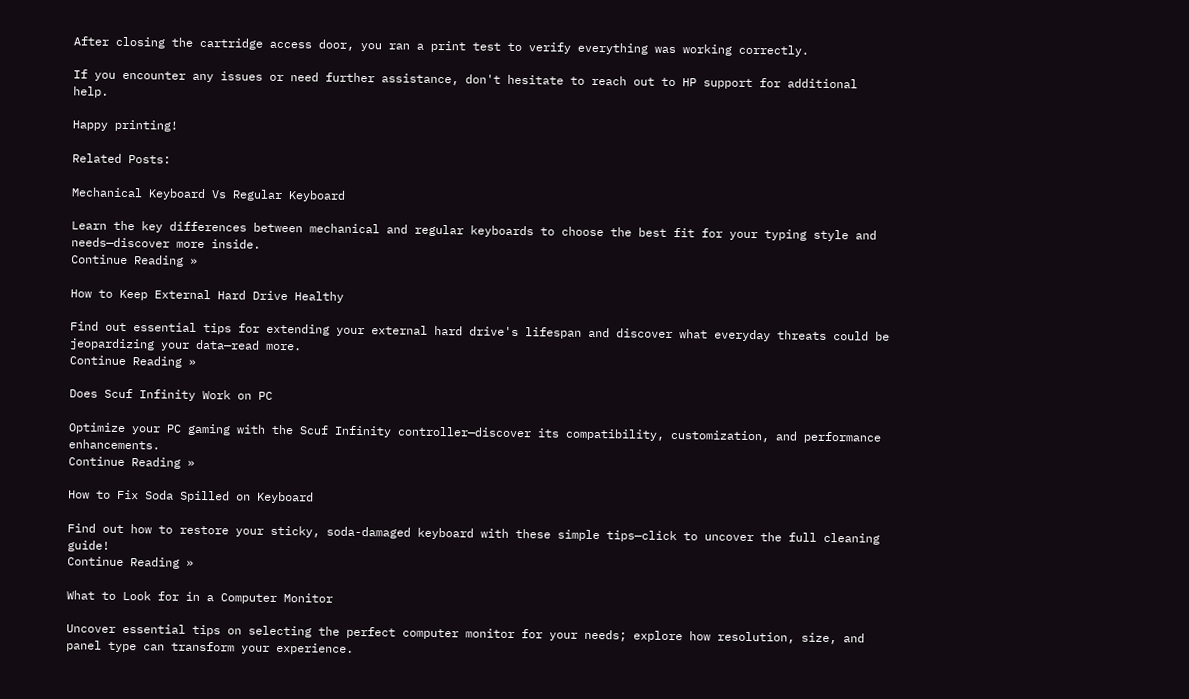After closing the cartridge access door, you ran a print test to verify everything was working correctly.

If you encounter any issues or need further assistance, don't hesitate to reach out to HP support for additional help.

Happy printing!

Related Posts:

Mechanical Keyboard Vs Regular Keyboard

Learn the key differences between mechanical and regular keyboards to choose the best fit for your typing style and needs—discover more inside.
Continue Reading »

How to Keep External Hard Drive Healthy

Find out essential tips for extending your external hard drive's lifespan and discover what everyday threats could be jeopardizing your data—read more.
Continue Reading »

Does Scuf Infinity Work on PC

Optimize your PC gaming with the Scuf Infinity controller—discover its compatibility, customization, and performance enhancements.
Continue Reading »

How to Fix Soda Spilled on Keyboard

Find out how to restore your sticky, soda-damaged keyboard with these simple tips—click to uncover the full cleaning guide!
Continue Reading »

What to Look for in a Computer Monitor

Uncover essential tips on selecting the perfect computer monitor for your needs; explore how resolution, size, and panel type can transform your experience.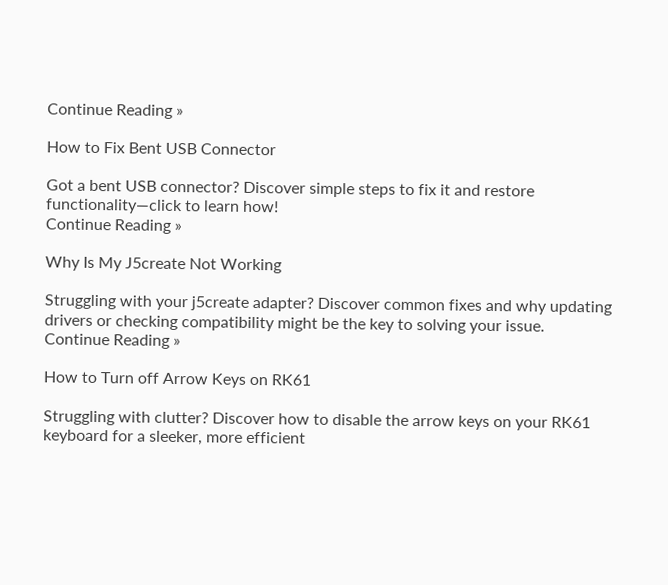Continue Reading »

How to Fix Bent USB Connector

Got a bent USB connector? Discover simple steps to fix it and restore functionality—click to learn how!
Continue Reading »

Why Is My J5create Not Working

Struggling with your j5create adapter? Discover common fixes and why updating drivers or checking compatibility might be the key to solving your issue.
Continue Reading »

How to Turn off Arrow Keys on RK61

Struggling with clutter? Discover how to disable the arrow keys on your RK61 keyboard for a sleeker, more efficient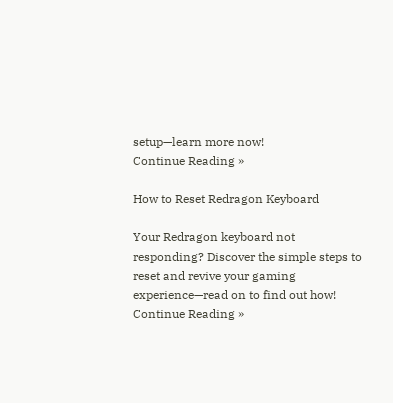setup—learn more now!
Continue Reading »

How to Reset Redragon Keyboard

Your Redragon keyboard not responding? Discover the simple steps to reset and revive your gaming experience—read on to find out how!
Continue Reading »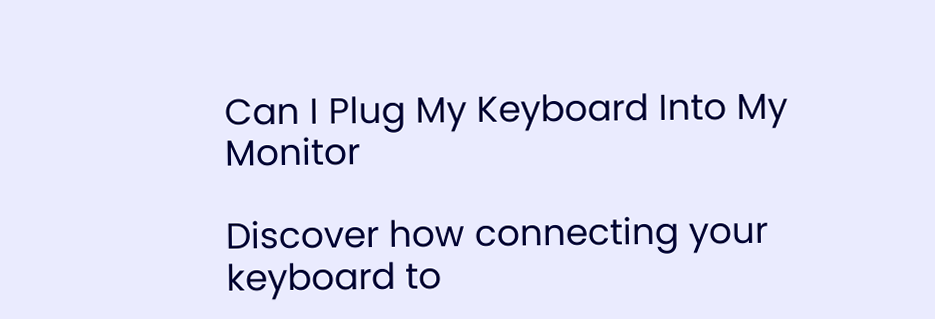Can I Plug My Keyboard Into My Monitor

Discover how connecting your keyboard to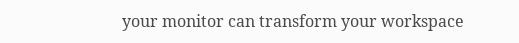your monitor can transform your workspace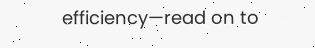efficiency—read on to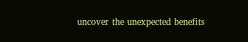uncover the unexpected benefits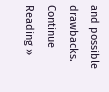and possible drawbacks.
Continue Reading »